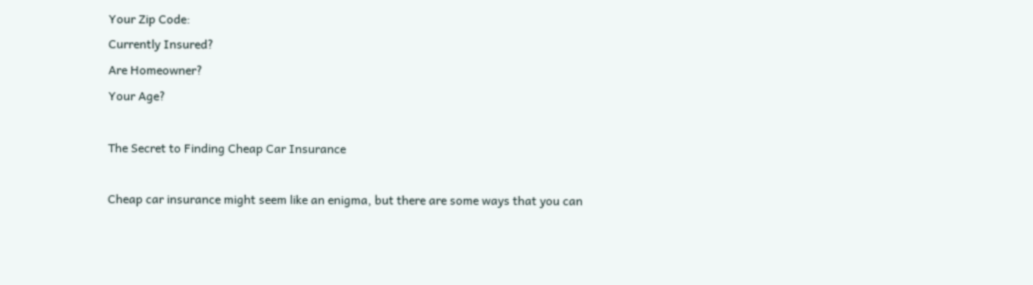Your Zip Code:
Currently Insured?
Are Homeowner?
Your Age?

The Secret to Finding Cheap Car Insurance

Cheap car insurance might seem like an enigma, but there are some ways that you can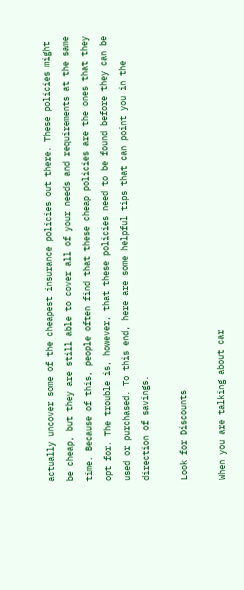actually uncover some of the cheapest insurance policies out there. These policies might be cheap, but they are still able to cover all of your needs and requirements at the same time. Because of this, people often find that these cheap policies are the ones that they opt for. The trouble is, however, that these policies need to be found before they can be used or purchased. To this end, here are some helpful tips that can point you in the direction of savings.

Look for Discounts

When you are talking about car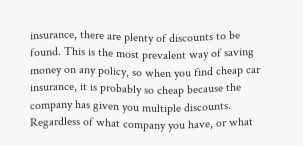insurance, there are plenty of discounts to be found. This is the most prevalent way of saving money on any policy, so when you find cheap car insurance, it is probably so cheap because the company has given you multiple discounts. Regardless of what company you have, or what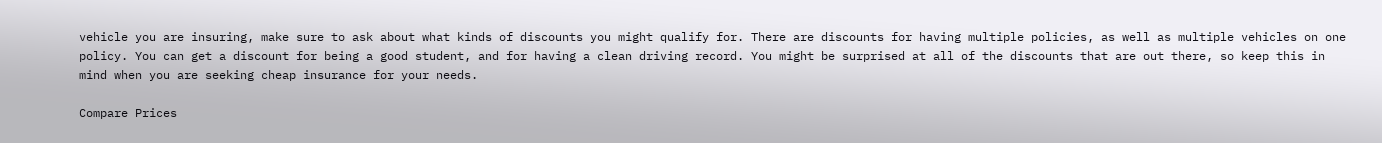vehicle you are insuring, make sure to ask about what kinds of discounts you might qualify for. There are discounts for having multiple policies, as well as multiple vehicles on one policy. You can get a discount for being a good student, and for having a clean driving record. You might be surprised at all of the discounts that are out there, so keep this in mind when you are seeking cheap insurance for your needs.

Compare Prices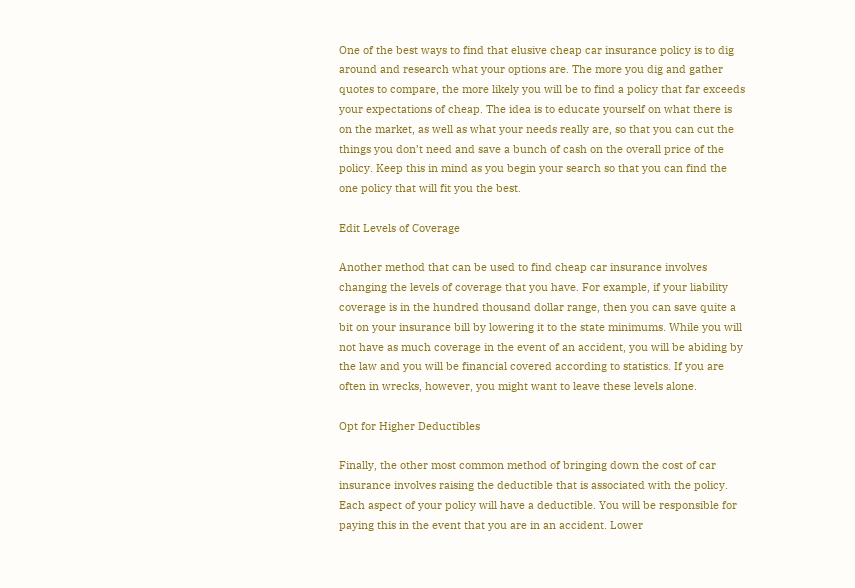One of the best ways to find that elusive cheap car insurance policy is to dig around and research what your options are. The more you dig and gather quotes to compare, the more likely you will be to find a policy that far exceeds your expectations of cheap. The idea is to educate yourself on what there is on the market, as well as what your needs really are, so that you can cut the things you don’t need and save a bunch of cash on the overall price of the policy. Keep this in mind as you begin your search so that you can find the one policy that will fit you the best.

Edit Levels of Coverage

Another method that can be used to find cheap car insurance involves changing the levels of coverage that you have. For example, if your liability coverage is in the hundred thousand dollar range, then you can save quite a bit on your insurance bill by lowering it to the state minimums. While you will not have as much coverage in the event of an accident, you will be abiding by the law and you will be financial covered according to statistics. If you are often in wrecks, however, you might want to leave these levels alone.

Opt for Higher Deductibles

Finally, the other most common method of bringing down the cost of car insurance involves raising the deductible that is associated with the policy. Each aspect of your policy will have a deductible. You will be responsible for paying this in the event that you are in an accident. Lower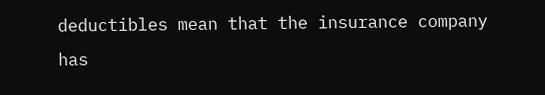deductibles mean that the insurance company has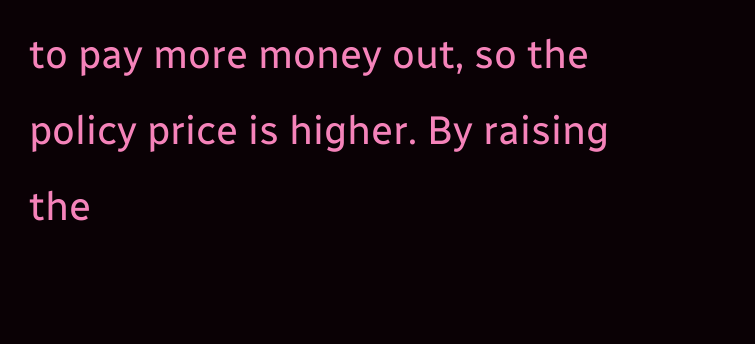to pay more money out, so the policy price is higher. By raising the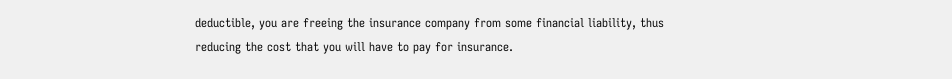deductible, you are freeing the insurance company from some financial liability, thus reducing the cost that you will have to pay for insurance.